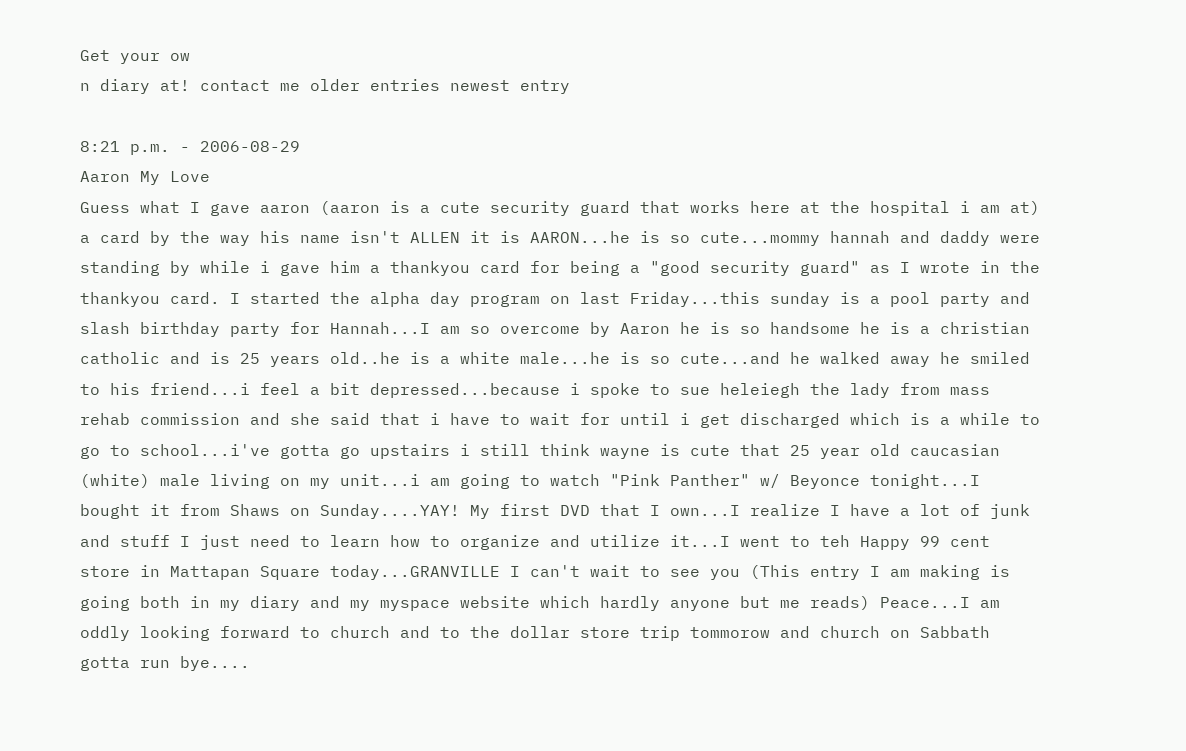Get your ow
n diary at! contact me older entries newest entry

8:21 p.m. - 2006-08-29
Aaron My Love
Guess what I gave aaron (aaron is a cute security guard that works here at the hospital i am at) a card by the way his name isn't ALLEN it is AARON...he is so cute...mommy hannah and daddy were standing by while i gave him a thankyou card for being a "good security guard" as I wrote in the thankyou card. I started the alpha day program on last Friday...this sunday is a pool party and slash birthday party for Hannah...I am so overcome by Aaron he is so handsome he is a christian catholic and is 25 years old..he is a white male...he is so cute...and he walked away he smiled to his friend...i feel a bit depressed...because i spoke to sue heleiegh the lady from mass rehab commission and she said that i have to wait for until i get discharged which is a while to go to school...i've gotta go upstairs i still think wayne is cute that 25 year old caucasian (white) male living on my unit...i am going to watch "Pink Panther" w/ Beyonce tonight...I bought it from Shaws on Sunday....YAY! My first DVD that I own...I realize I have a lot of junk and stuff I just need to learn how to organize and utilize it...I went to teh Happy 99 cent store in Mattapan Square today...GRANVILLE I can't wait to see you (This entry I am making is going both in my diary and my myspace website which hardly anyone but me reads) Peace...I am oddly looking forward to church and to the dollar store trip tommorow and church on Sabbath gotta run bye....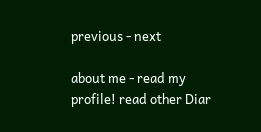previous - next

about me - read my profile! read other Diar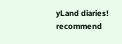yLand diaries! recommend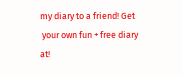my diary to a friend! Get
 your own fun + free diary at!